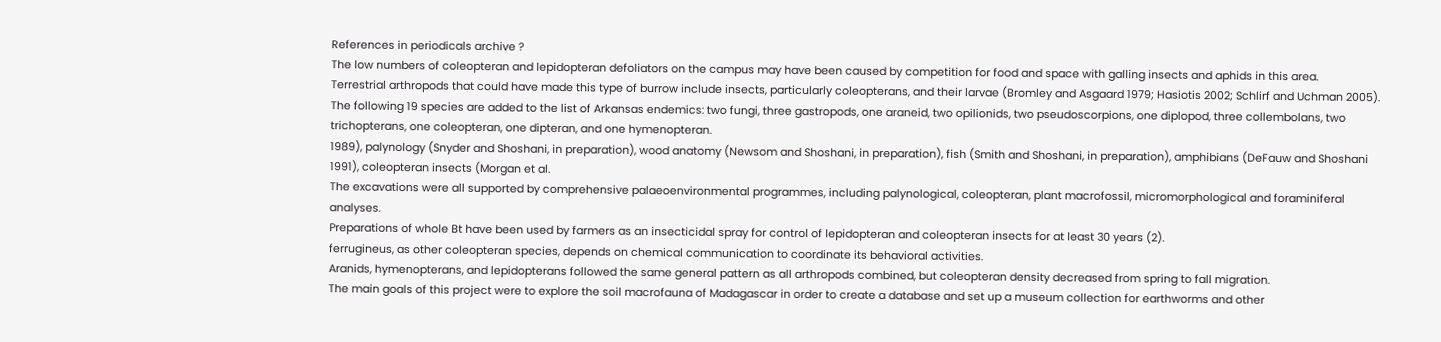References in periodicals archive ?
The low numbers of coleopteran and lepidopteran defoliators on the campus may have been caused by competition for food and space with galling insects and aphids in this area.
Terrestrial arthropods that could have made this type of burrow include insects, particularly coleopterans, and their larvae (Bromley and Asgaard 1979; Hasiotis 2002; Schlirf and Uchman 2005).
The following 19 species are added to the list of Arkansas endemics: two fungi, three gastropods, one araneid, two opilionids, two pseudoscorpions, one diplopod, three collembolans, two trichopterans, one coleopteran, one dipteran, and one hymenopteran.
1989), palynology (Snyder and Shoshani, in preparation), wood anatomy (Newsom and Shoshani, in preparation), fish (Smith and Shoshani, in preparation), amphibians (DeFauw and Shoshani 1991), coleopteran insects (Morgan et al.
The excavations were all supported by comprehensive palaeoenvironmental programmes, including palynological, coleopteran, plant macrofossil, micromorphological and foraminiferal analyses.
Preparations of whole Bt have been used by farmers as an insecticidal spray for control of lepidopteran and coleopteran insects for at least 30 years (2).
ferrugineus, as other coleopteran species, depends on chemical communication to coordinate its behavioral activities.
Aranids, hymenopterans, and lepidopterans followed the same general pattern as all arthropods combined, but coleopteran density decreased from spring to fall migration.
The main goals of this project were to explore the soil macrofauna of Madagascar in order to create a database and set up a museum collection for earthworms and other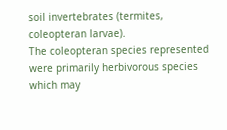soil invertebrates (termites, coleopteran larvae).
The coleopteran species represented were primarily herbivorous species which may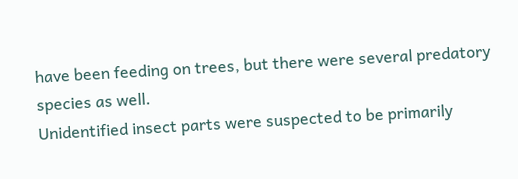have been feeding on trees, but there were several predatory species as well.
Unidentified insect parts were suspected to be primarily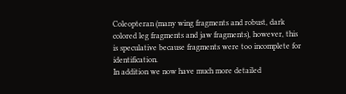Coleopteran (many wing fragments and robust, dark colored leg fragments and jaw fragments), however, this is speculative because fragments were too incomplete for identification.
In addition we now have much more detailed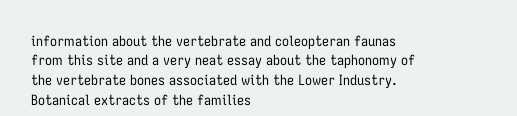information about the vertebrate and coleopteran faunas from this site and a very neat essay about the taphonomy of the vertebrate bones associated with the Lower Industry.
Botanical extracts of the families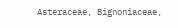Asteraceae, Bignoniaceae,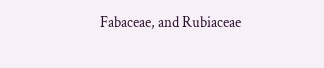Fabaceae, and Rubiaceae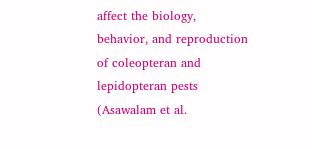affect the biology, behavior, and reproduction of coleopteran and lepidopteran pests (Asawalam et al.